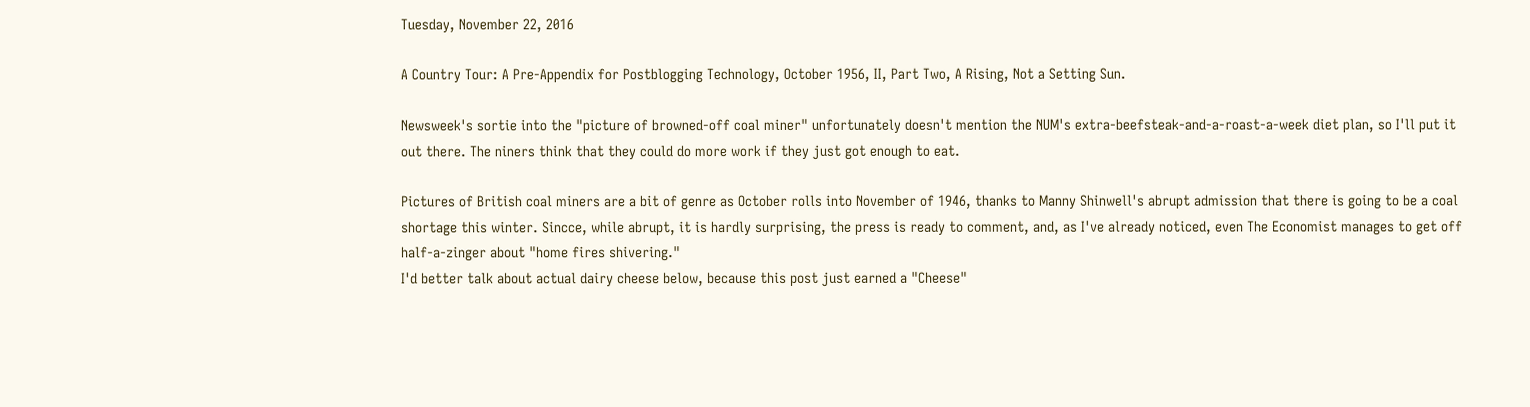Tuesday, November 22, 2016

A Country Tour: A Pre-Appendix for Postblogging Technology, October 1956, II, Part Two, A Rising, Not a Setting Sun.

Newsweek's sortie into the "picture of browned-off coal miner" unfortunately doesn't mention the NUM's extra-beefsteak-and-a-roast-a-week diet plan, so I'll put it out there. The niners think that they could do more work if they just got enough to eat.

Pictures of British coal miners are a bit of genre as October rolls into November of 1946, thanks to Manny Shinwell's abrupt admission that there is going to be a coal shortage this winter. Sincce, while abrupt, it is hardly surprising, the press is ready to comment, and, as I've already noticed, even The Economist manages to get off half-a-zinger about "home fires shivering."
I'd better talk about actual dairy cheese below, because this post just earned a "Cheese"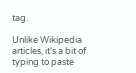tag.

Unlike Wikipedia articles, it's a bit of typing to paste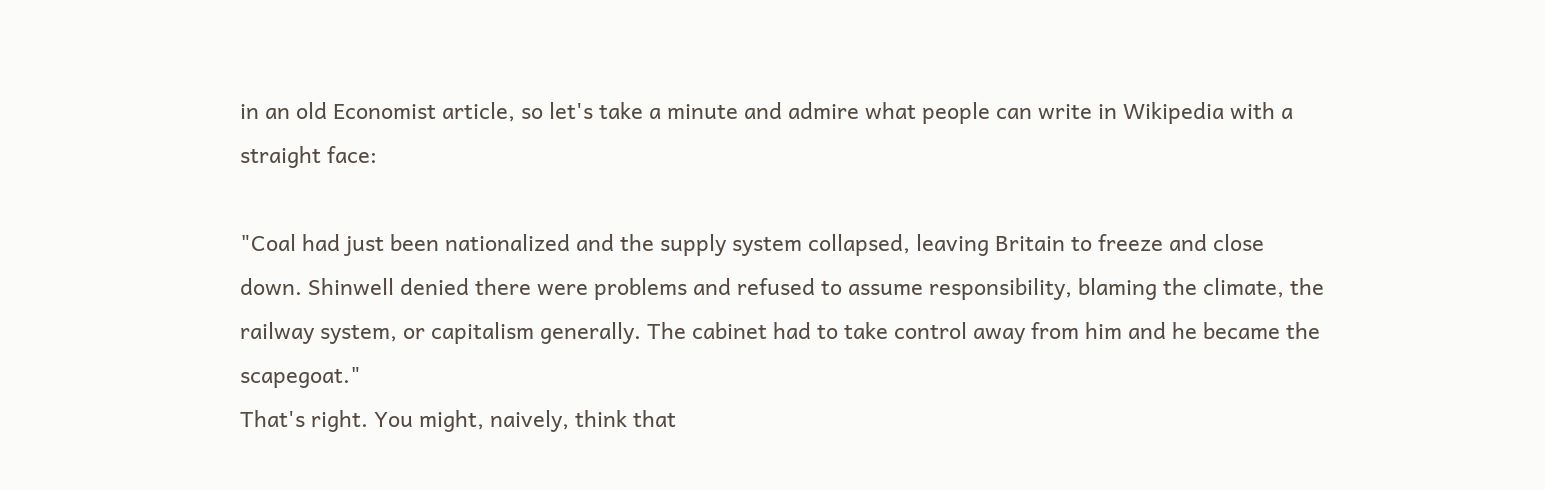in an old Economist article, so let's take a minute and admire what people can write in Wikipedia with a straight face:

"Coal had just been nationalized and the supply system collapsed, leaving Britain to freeze and close down. Shinwell denied there were problems and refused to assume responsibility, blaming the climate, the railway system, or capitalism generally. The cabinet had to take control away from him and he became the scapegoat."
That's right. You might, naively, think that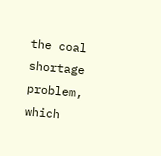the coal shortage problem, which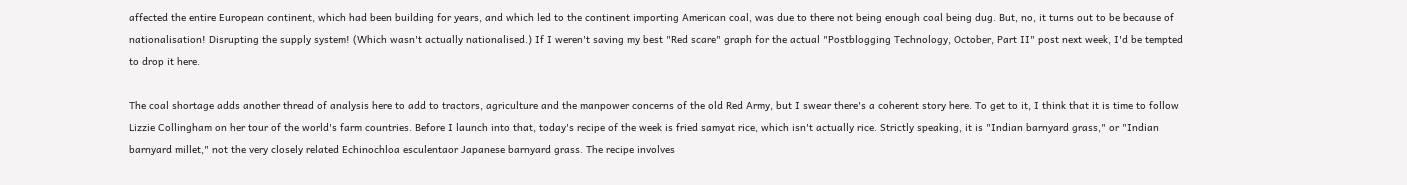affected the entire European continent, which had been building for years, and which led to the continent importing American coal, was due to there not being enough coal being dug. But, no, it turns out to be because of nationalisation! Disrupting the supply system! (Which wasn't actually nationalised.) If I weren't saving my best "Red scare" graph for the actual "Postblogging Technology, October, Part II" post next week, I'd be tempted to drop it here.

The coal shortage adds another thread of analysis here to add to tractors, agriculture and the manpower concerns of the old Red Army, but I swear there's a coherent story here. To get to it, I think that it is time to follow Lizzie Collingham on her tour of the world's farm countries. Before I launch into that, today's recipe of the week is fried samyat rice, which isn't actually rice. Strictly speaking, it is "Indian barnyard grass," or "Indian barnyard millet," not the very closely related Echinochloa esculentaor Japanese barnyard grass. The recipe involves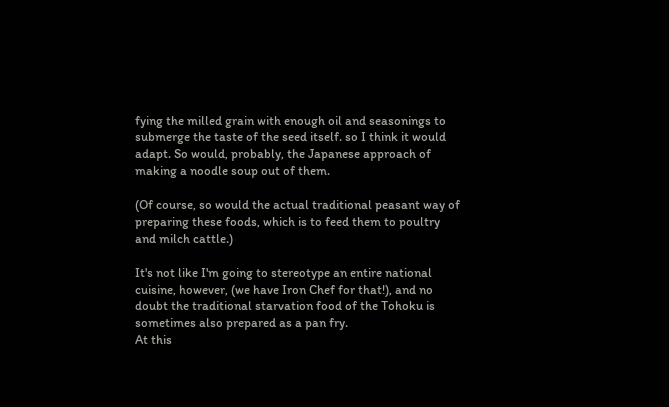fying the milled grain with enough oil and seasonings to submerge the taste of the seed itself. so I think it would adapt. So would, probably, the Japanese approach of making a noodle soup out of them.

(Of course, so would the actual traditional peasant way of preparing these foods, which is to feed them to poultry and milch cattle.)

It's not like I'm going to stereotype an entire national cuisine, however, (we have Iron Chef for that!), and no doubt the traditional starvation food of the Tohoku is sometimes also prepared as a pan fry.
At this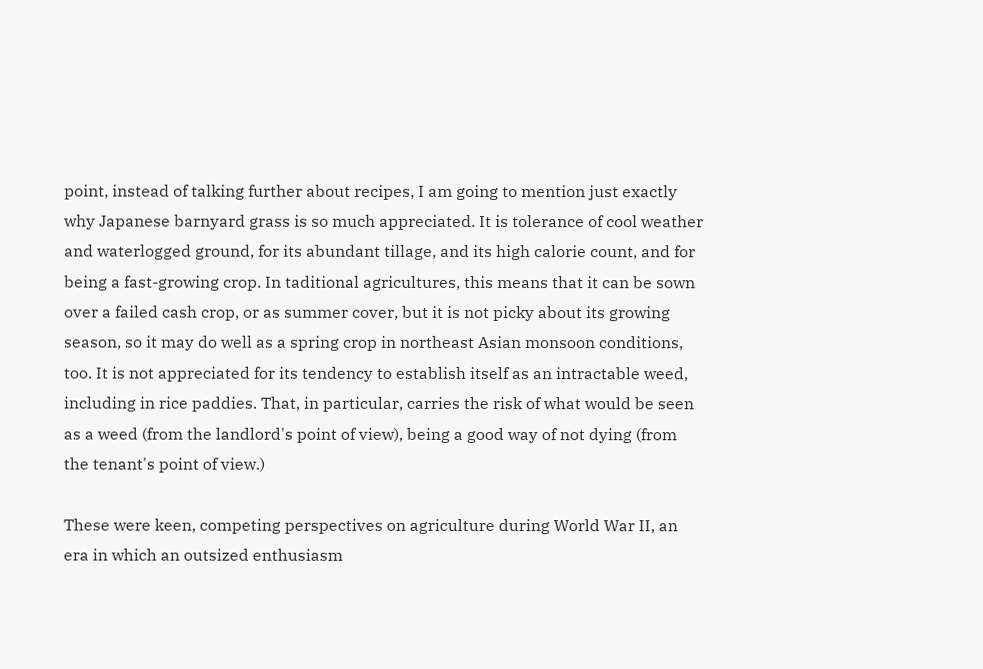point, instead of talking further about recipes, I am going to mention just exactly why Japanese barnyard grass is so much appreciated. It is tolerance of cool weather and waterlogged ground, for its abundant tillage, and its high calorie count, and for being a fast-growing crop. In taditional agricultures, this means that it can be sown over a failed cash crop, or as summer cover, but it is not picky about its growing season, so it may do well as a spring crop in northeast Asian monsoon conditions, too. It is not appreciated for its tendency to establish itself as an intractable weed, including in rice paddies. That, in particular, carries the risk of what would be seen as a weed (from the landlord's point of view), being a good way of not dying (from the tenant's point of view.)

These were keen, competing perspectives on agriculture during World War II, an era in which an outsized enthusiasm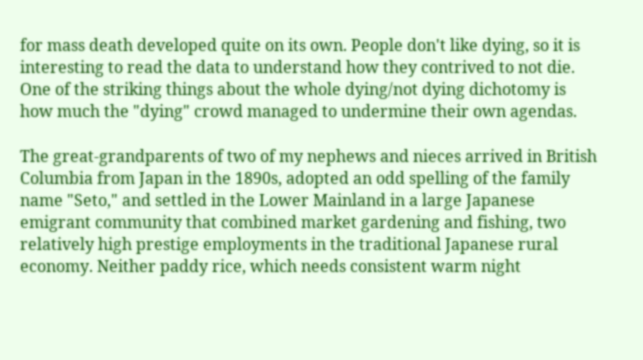for mass death developed quite on its own. People don't like dying, so it is interesting to read the data to understand how they contrived to not die.  One of the striking things about the whole dying/not dying dichotomy is how much the "dying" crowd managed to undermine their own agendas.

The great-grandparents of two of my nephews and nieces arrived in British Columbia from Japan in the 1890s, adopted an odd spelling of the family name "Seto," and settled in the Lower Mainland in a large Japanese emigrant community that combined market gardening and fishing, two relatively high prestige employments in the traditional Japanese rural economy. Neither paddy rice, which needs consistent warm night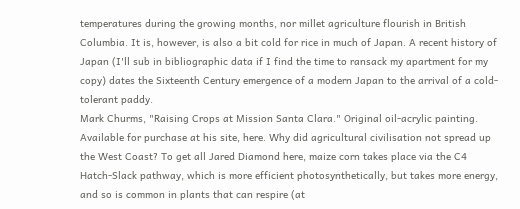temperatures during the growing months, nor millet agriculture flourish in British Columbia. It is, however, is also a bit cold for rice in much of Japan. A recent history of Japan (I'll sub in bibliographic data if I find the time to ransack my apartment for my copy) dates the Sixteenth Century emergence of a modern Japan to the arrival of a cold-tolerant paddy.
Mark Churms, "Raising Crops at Mission Santa Clara." Original oil-acrylic painting. Available for purchase at his site, here. Why did agricultural civilisation not spread up the West Coast? To get all Jared Diamond here, maize corn takes place via the C4 Hatch-Slack pathway, which is more efficient photosynthetically, but takes more energy, and so is common in plants that can respire (at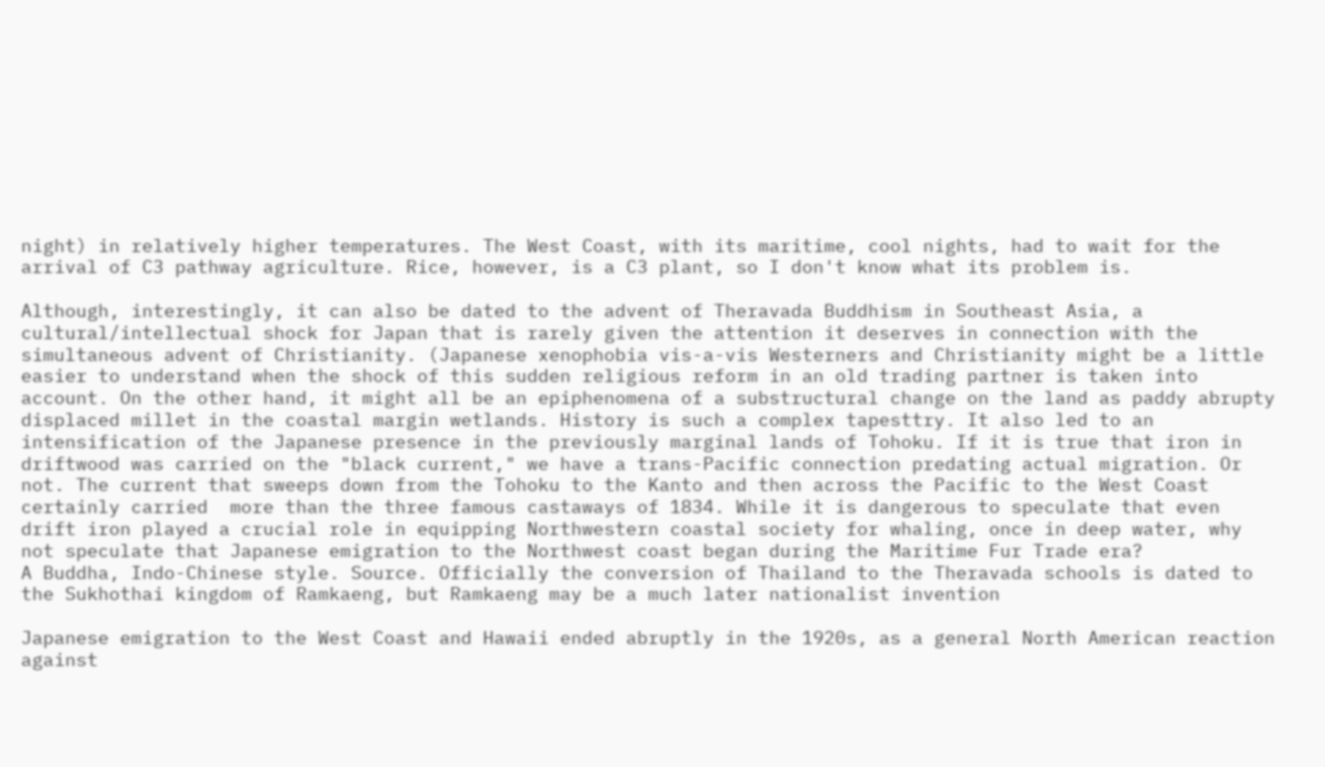night) in relatively higher temperatures. The West Coast, with its maritime, cool nights, had to wait for the arrival of C3 pathway agriculture. Rice, however, is a C3 plant, so I don't know what its problem is.

Although, interestingly, it can also be dated to the advent of Theravada Buddhism in Southeast Asia, a cultural/intellectual shock for Japan that is rarely given the attention it deserves in connection with the simultaneous advent of Christianity. (Japanese xenophobia vis-a-vis Westerners and Christianity might be a little easier to understand when the shock of this sudden religious reform in an old trading partner is taken into account. On the other hand, it might all be an epiphenomena of a substructural change on the land as paddy abrupty displaced millet in the coastal margin wetlands. History is such a complex tapesttry. It also led to an intensification of the Japanese presence in the previously marginal lands of Tohoku. If it is true that iron in driftwood was carried on the "black current," we have a trans-Pacific connection predating actual migration. Or not. The current that sweeps down from the Tohoku to the Kanto and then across the Pacific to the West Coast certainly carried  more than the three famous castaways of 1834. While it is dangerous to speculate that even drift iron played a crucial role in equipping Northwestern coastal society for whaling, once in deep water, why not speculate that Japanese emigration to the Northwest coast began during the Maritime Fur Trade era?
A Buddha, Indo-Chinese style. Source. Officially the conversion of Thailand to the Theravada schools is dated to the Sukhothai kingdom of Ramkaeng, but Ramkaeng may be a much later nationalist invention

Japanese emigration to the West Coast and Hawaii ended abruptly in the 1920s, as a general North American reaction against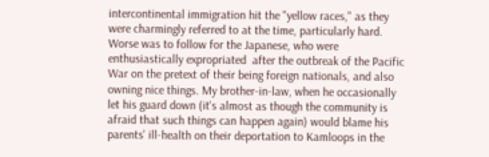intercontinental immigration hit the "yellow races," as they were charmingly referred to at the time, particularly hard. Worse was to follow for the Japanese, who were enthusiastically expropriated  after the outbreak of the Pacific War on the pretext of their being foreign nationals, and also owning nice things. My brother-in-law, when he occasionally let his guard down (it's almost as though the community is afraid that such things can happen again) would blame his parents' ill-health on their deportation to Kamloops in the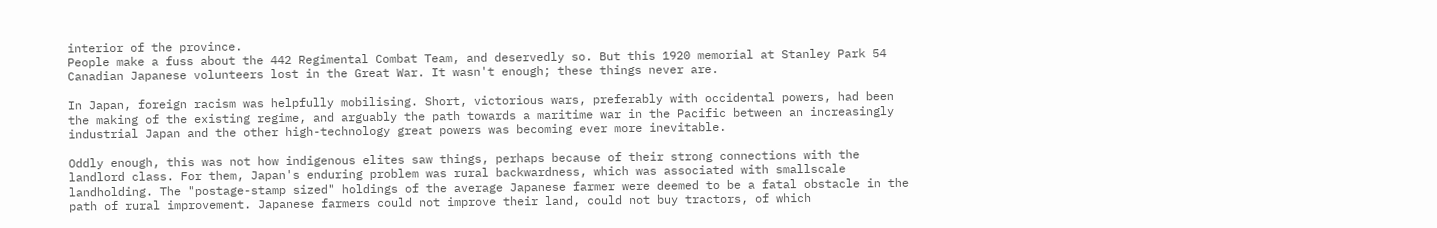interior of the province.
People make a fuss about the 442 Regimental Combat Team, and deservedly so. But this 1920 memorial at Stanley Park 54 Canadian Japanese volunteers lost in the Great War. It wasn't enough; these things never are.

In Japan, foreign racism was helpfully mobilising. Short, victorious wars, preferably with occidental powers, had been the making of the existing regime, and arguably the path towards a maritime war in the Pacific between an increasingly industrial Japan and the other high-technology great powers was becoming ever more inevitable.

Oddly enough, this was not how indigenous elites saw things, perhaps because of their strong connections with the landlord class. For them, Japan's enduring problem was rural backwardness, which was associated with smallscale landholding. The "postage-stamp sized" holdings of the average Japanese farmer were deemed to be a fatal obstacle in the path of rural improvement. Japanese farmers could not improve their land, could not buy tractors, of which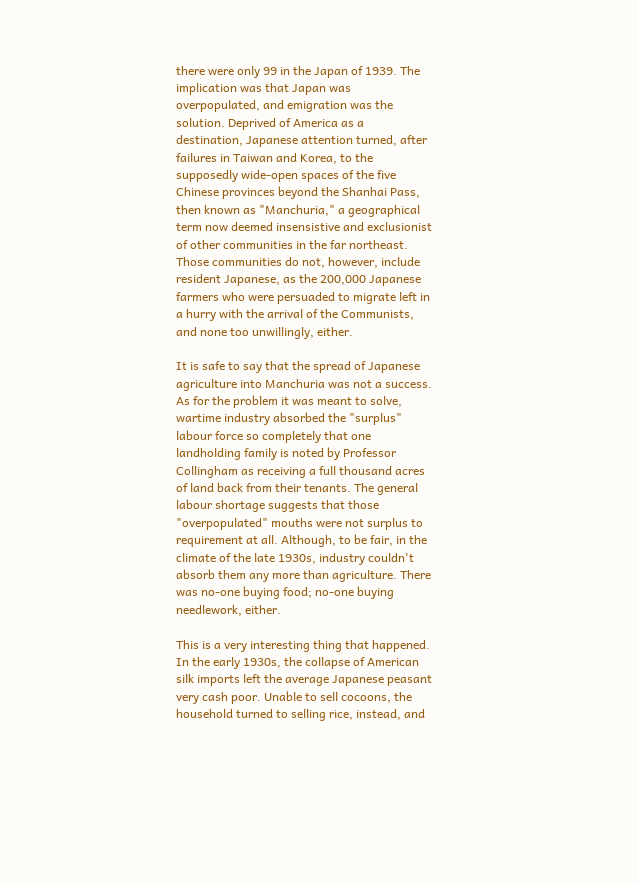there were only 99 in the Japan of 1939. The implication was that Japan was overpopulated, and emigration was the solution. Deprived of America as a destination, Japanese attention turned, after failures in Taiwan and Korea, to the supposedly wide-open spaces of the five Chinese provinces beyond the Shanhai Pass, then known as "Manchuria," a geographical term now deemed insensistive and exclusionist of other communities in the far northeast. Those communities do not, however, include resident Japanese, as the 200,000 Japanese farmers who were persuaded to migrate left in a hurry with the arrival of the Communists, and none too unwillingly, either.

It is safe to say that the spread of Japanese agriculture into Manchuria was not a success. As for the problem it was meant to solve,  wartime industry absorbed the "surplus" labour force so completely that one landholding family is noted by Professor Collingham as receiving a full thousand acres of land back from their tenants. The general labour shortage suggests that those "overpopulated" mouths were not surplus to requirement at all. Although, to be fair, in the climate of the late 1930s, industry couldn't absorb them any more than agriculture. There was no-one buying food; no-one buying needlework, either.

This is a very interesting thing that happened. In the early 1930s, the collapse of American silk imports left the average Japanese peasant very cash poor. Unable to sell cocoons, the household turned to selling rice, instead, and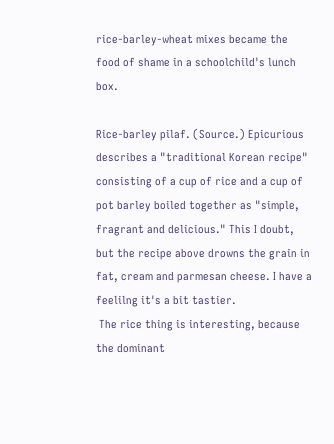rice-barley-wheat mixes became the food of shame in a schoolchild's lunch box.

Rice-barley pilaf. (Source.) Epicurious describes a "traditional Korean recipe" consisting of a cup of rice and a cup of pot barley boiled together as "simple, fragrant and delicious." This I doubt, but the recipe above drowns the grain in fat, cream and parmesan cheese. I have a feelilng it's a bit tastier.
 The rice thing is interesting, because the dominant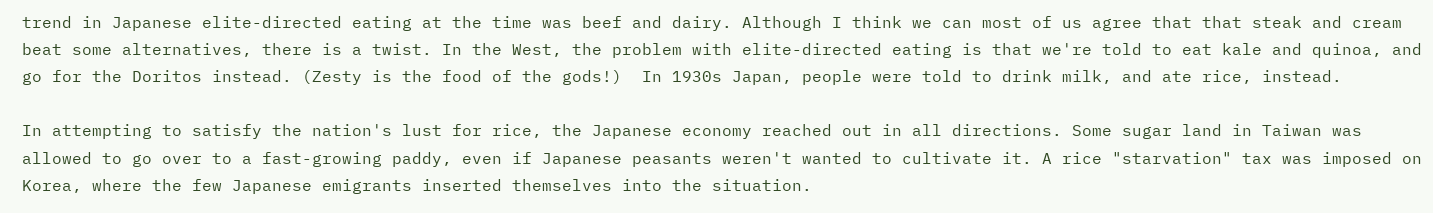trend in Japanese elite-directed eating at the time was beef and dairy. Although I think we can most of us agree that that steak and cream beat some alternatives, there is a twist. In the West, the problem with elite-directed eating is that we're told to eat kale and quinoa, and go for the Doritos instead. (Zesty is the food of the gods!)  In 1930s Japan, people were told to drink milk, and ate rice, instead.

In attempting to satisfy the nation's lust for rice, the Japanese economy reached out in all directions. Some sugar land in Taiwan was allowed to go over to a fast-growing paddy, even if Japanese peasants weren't wanted to cultivate it. A rice "starvation" tax was imposed on Korea, where the few Japanese emigrants inserted themselves into the situation.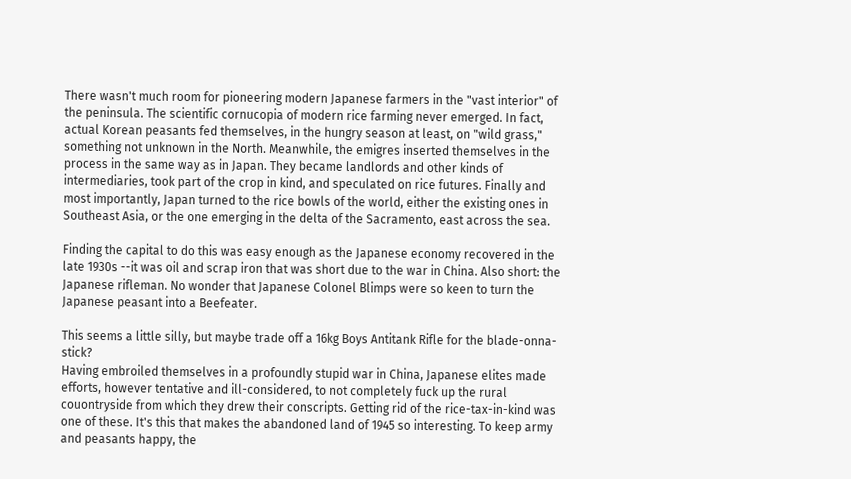There wasn't much room for pioneering modern Japanese farmers in the "vast interior" of the peninsula. The scientific cornucopia of modern rice farming never emerged. In fact, actual Korean peasants fed themselves, in the hungry season at least, on "wild grass," something not unknown in the North. Meanwhile, the emigres inserted themselves in the process in the same way as in Japan. They became landlords and other kinds of intermediaries, took part of the crop in kind, and speculated on rice futures. Finally and most importantly, Japan turned to the rice bowls of the world, either the existing ones in Southeast Asia, or the one emerging in the delta of the Sacramento, east across the sea.

Finding the capital to do this was easy enough as the Japanese economy recovered in the late 1930s --it was oil and scrap iron that was short due to the war in China. Also short: the Japanese rifleman. No wonder that Japanese Colonel Blimps were so keen to turn the Japanese peasant into a Beefeater.

This seems a little silly, but maybe trade off a 16kg Boys Antitank Rifle for the blade-onna-stick?
Having embroiled themselves in a profoundly stupid war in China, Japanese elites made efforts, however tentative and ill-considered, to not completely fuck up the rural couontryside from which they drew their conscripts. Getting rid of the rice-tax-in-kind was one of these. It's this that makes the abandoned land of 1945 so interesting. To keep army and peasants happy, the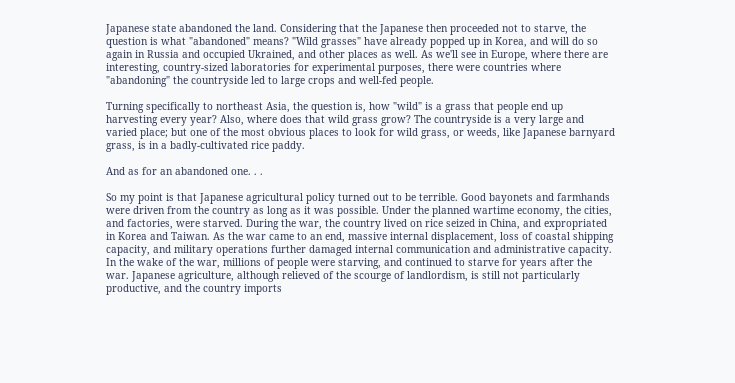Japanese state abandoned the land. Considering that the Japanese then proceeded not to starve, the question is what "abandoned" means? "Wild grasses" have already popped up in Korea, and will do so again in Russia and occupied Ukrained, and other places as well. As we'll see in Europe, where there are interesting, country-sized laboratories for experimental purposes, there were countries where "abandoning" the countryside led to large crops and well-fed people.

Turning specifically to northeast Asia, the question is, how "wild" is a grass that people end up harvesting every year? Also, where does that wild grass grow? The countryside is a very large and varied place; but one of the most obvious places to look for wild grass, or weeds, like Japanese barnyard grass, is in a badly-cultivated rice paddy.

And as for an abandoned one. . .

So my point is that Japanese agricultural policy turned out to be terrible. Good bayonets and farmhands were driven from the country as long as it was possible. Under the planned wartime economy, the cities, and factories, were starved. During the war, the country lived on rice seized in China, and expropriated in Korea and Taiwan. As the war came to an end, massive internal displacement, loss of coastal shipping capacity, and military operations further damaged internal communication and administrative capacity. In the wake of the war, millions of people were starving, and continued to starve for years after the war. Japanese agriculture, although relieved of the scourge of landlordism, is still not particularly productive, and the country imports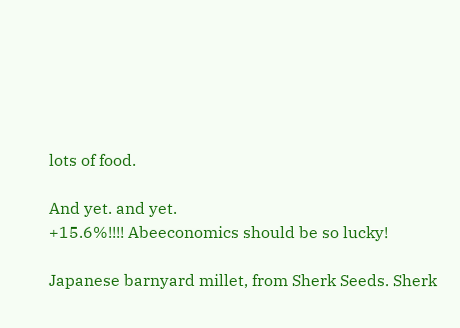lots of food.

And yet. and yet.
+15.6%!!!! Abeeconomics should be so lucky!

Japanese barnyard millet, from Sherk Seeds. Sherk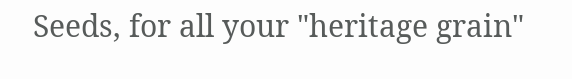Seeds, for all your "heritage grain"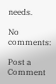needs.

No comments:

Post a Comment